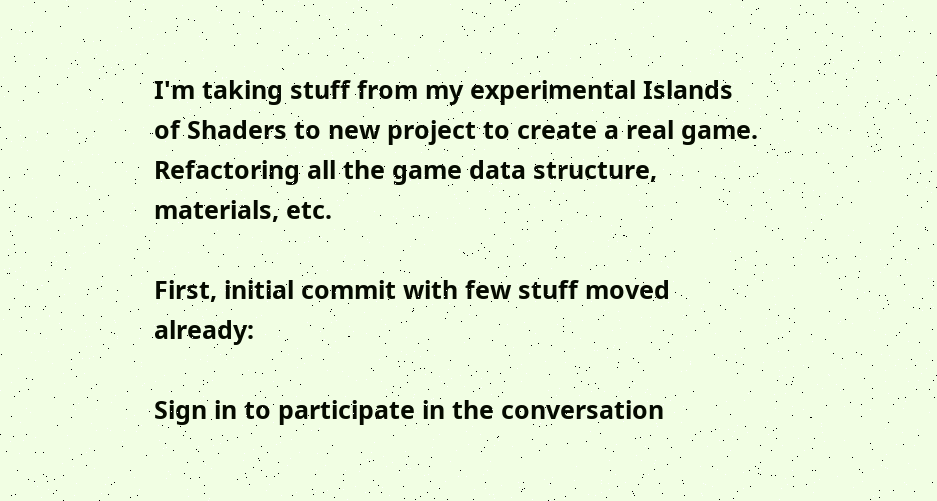I'm taking stuff from my experimental Islands of Shaders to new project to create a real game. Refactoring all the game data structure, materials, etc.

First, initial commit with few stuff moved already:

Sign in to participate in the conversation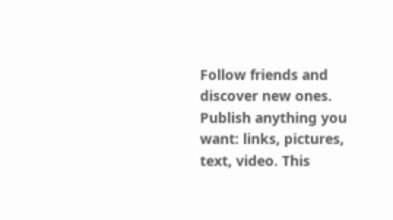Follow friends and discover new ones. Publish anything you want: links, pictures, text, video. This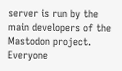server is run by the main developers of the Mastodon project. Everyone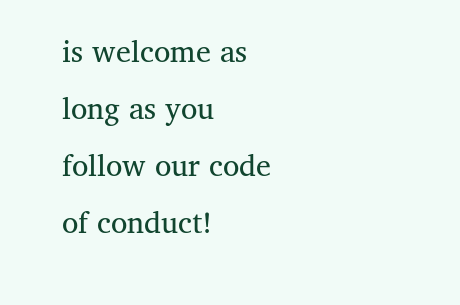is welcome as long as you follow our code of conduct!